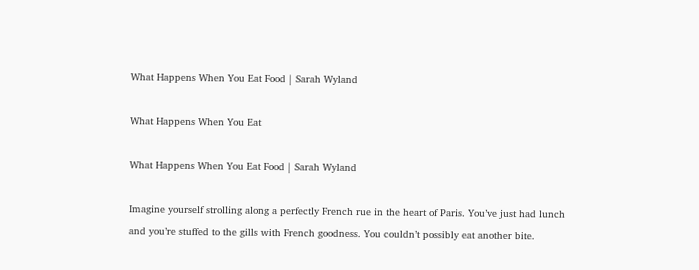What Happens When You Eat Food | Sarah Wyland

What Happens When You Eat

What Happens When You Eat Food | Sarah Wyland

Imagine yourself strolling along a perfectly French rue in the heart of Paris. You’ve just had lunch and you’re stuffed to the gills with French goodness. You couldn’t possibly eat another bite.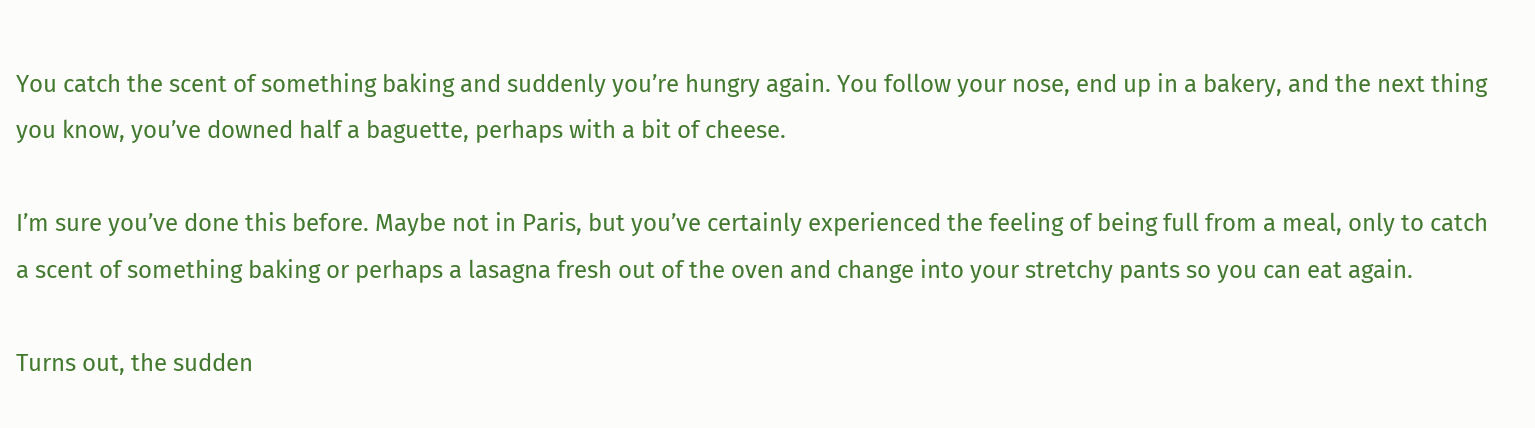You catch the scent of something baking and suddenly you’re hungry again. You follow your nose, end up in a bakery, and the next thing you know, you’ve downed half a baguette, perhaps with a bit of cheese.

I’m sure you’ve done this before. Maybe not in Paris, but you’ve certainly experienced the feeling of being full from a meal, only to catch a scent of something baking or perhaps a lasagna fresh out of the oven and change into your stretchy pants so you can eat again.

Turns out, the sudden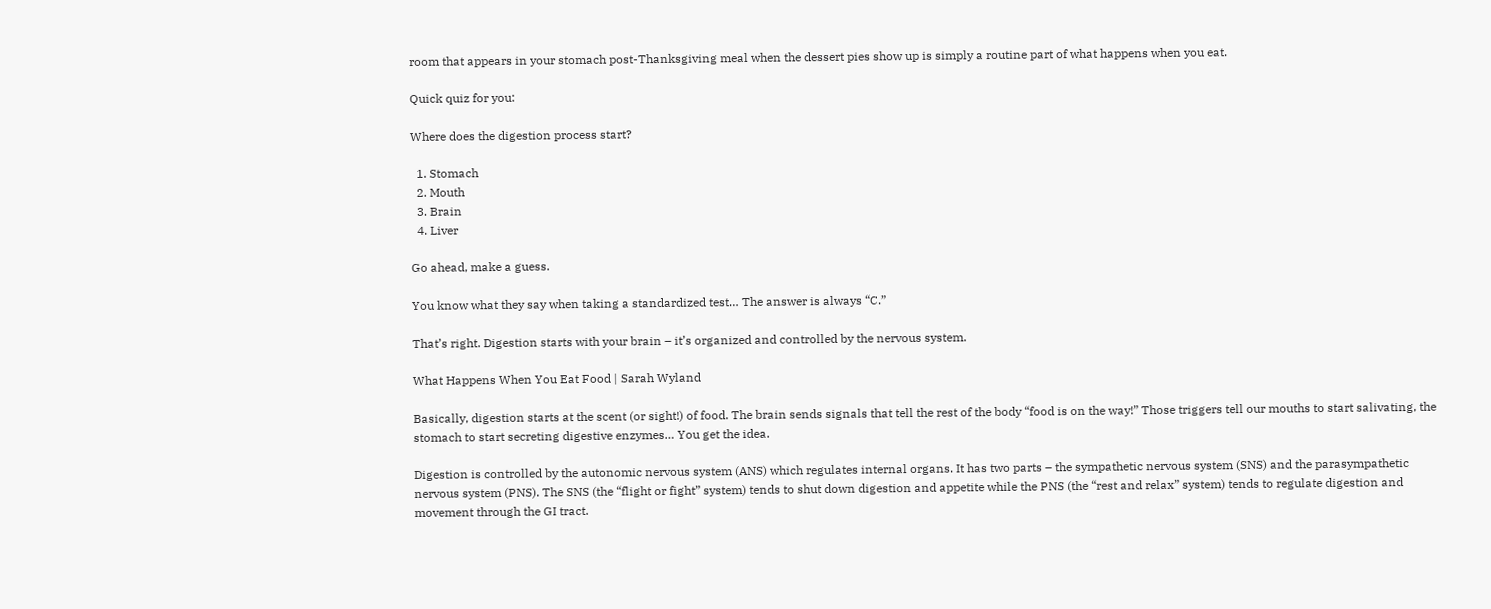room that appears in your stomach post-Thanksgiving meal when the dessert pies show up is simply a routine part of what happens when you eat.

Quick quiz for you:

Where does the digestion process start?

  1. Stomach
  2. Mouth
  3. Brain
  4. Liver

Go ahead, make a guess.

You know what they say when taking a standardized test… The answer is always “C.”

That’s right. Digestion starts with your brain – it’s organized and controlled by the nervous system.

What Happens When You Eat Food | Sarah Wyland

Basically, digestion starts at the scent (or sight!) of food. The brain sends signals that tell the rest of the body “food is on the way!” Those triggers tell our mouths to start salivating, the stomach to start secreting digestive enzymes… You get the idea.

Digestion is controlled by the autonomic nervous system (ANS) which regulates internal organs. It has two parts – the sympathetic nervous system (SNS) and the parasympathetic nervous system (PNS). The SNS (the “flight or fight” system) tends to shut down digestion and appetite while the PNS (the “rest and relax” system) tends to regulate digestion and movement through the GI tract.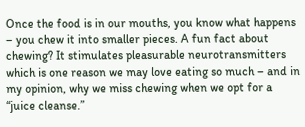Once the food is in our mouths, you know what happens – you chew it into smaller pieces. A fun fact about chewing? It stimulates pleasurable neurotransmitters which is one reason we may love eating so much – and in my opinion, why we miss chewing when we opt for a “juice cleanse.”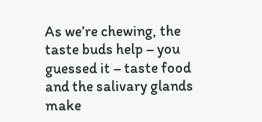As we’re chewing, the taste buds help – you guessed it – taste food and the salivary glands make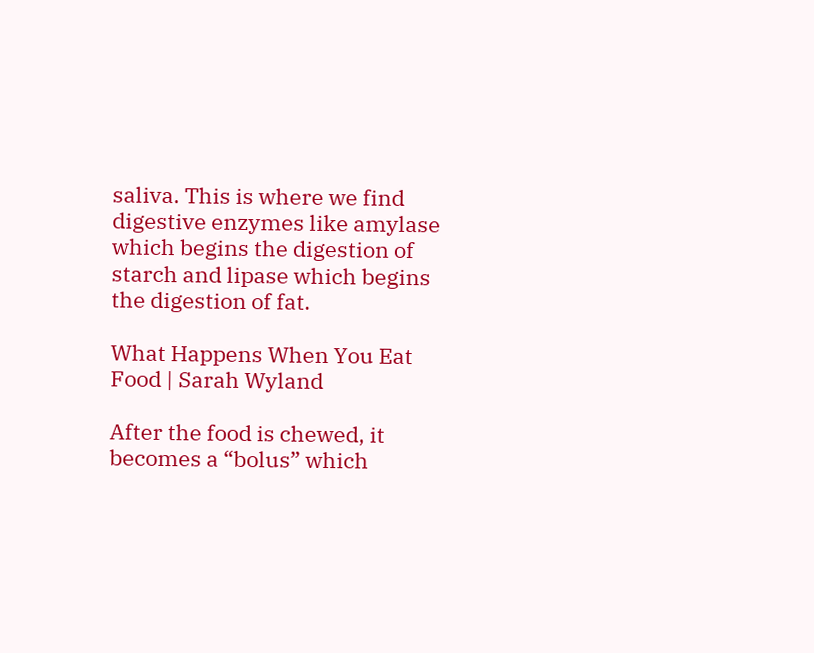saliva. This is where we find digestive enzymes like amylase which begins the digestion of starch and lipase which begins the digestion of fat.

What Happens When You Eat Food | Sarah Wyland

After the food is chewed, it becomes a “bolus” which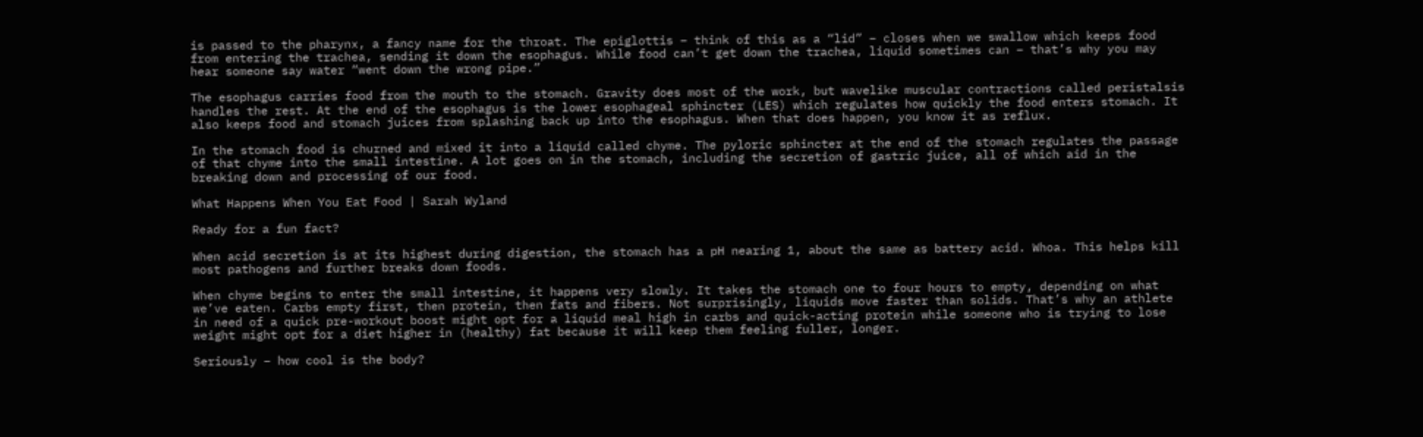is passed to the pharynx, a fancy name for the throat. The epiglottis – think of this as a “lid” – closes when we swallow which keeps food from entering the trachea, sending it down the esophagus. While food can’t get down the trachea, liquid sometimes can – that’s why you may hear someone say water “went down the wrong pipe.”

The esophagus carries food from the mouth to the stomach. Gravity does most of the work, but wavelike muscular contractions called peristalsis handles the rest. At the end of the esophagus is the lower esophageal sphincter (LES) which regulates how quickly the food enters stomach. It also keeps food and stomach juices from splashing back up into the esophagus. When that does happen, you know it as reflux.

In the stomach food is churned and mixed it into a liquid called chyme. The pyloric sphincter at the end of the stomach regulates the passage of that chyme into the small intestine. A lot goes on in the stomach, including the secretion of gastric juice, all of which aid in the breaking down and processing of our food.

What Happens When You Eat Food | Sarah Wyland

Ready for a fun fact?

When acid secretion is at its highest during digestion, the stomach has a pH nearing 1, about the same as battery acid. Whoa. This helps kill most pathogens and further breaks down foods.

When chyme begins to enter the small intestine, it happens very slowly. It takes the stomach one to four hours to empty, depending on what we’ve eaten. Carbs empty first, then protein, then fats and fibers. Not surprisingly, liquids move faster than solids. That’s why an athlete in need of a quick pre-workout boost might opt for a liquid meal high in carbs and quick-acting protein while someone who is trying to lose weight might opt for a diet higher in (healthy) fat because it will keep them feeling fuller, longer.

Seriously – how cool is the body?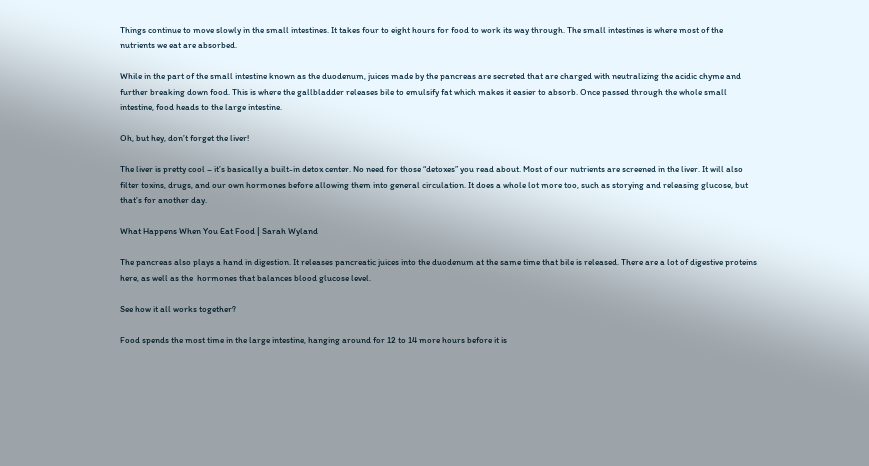Things continue to move slowly in the small intestines. It takes four to eight hours for food to work its way through. The small intestines is where most of the nutrients we eat are absorbed.

While in the part of the small intestine known as the duodenum, juices made by the pancreas are secreted that are charged with neutralizing the acidic chyme and further breaking down food. This is where the gallbladder releases bile to emulsify fat which makes it easier to absorb. Once passed through the whole small intestine, food heads to the large intestine.

Oh, but hey, don’t forget the liver!

The liver is pretty cool – it’s basically a built-in detox center. No need for those “detoxes” you read about. Most of our nutrients are screened in the liver. It will also filter toxins, drugs, and our own hormones before allowing them into general circulation. It does a whole lot more too, such as storying and releasing glucose, but that’s for another day.

What Happens When You Eat Food | Sarah Wyland

The pancreas also plays a hand in digestion. It releases pancreatic juices into the duodenum at the same time that bile is released. There are a lot of digestive proteins here, as well as the  hormones that balances blood glucose level.

See how it all works together?

Food spends the most time in the large intestine, hanging around for 12 to 14 more hours before it is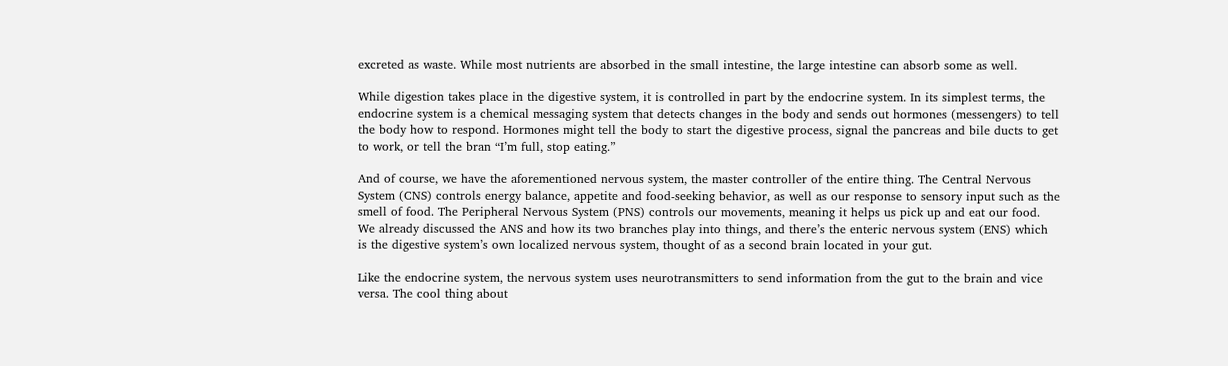excreted as waste. While most nutrients are absorbed in the small intestine, the large intestine can absorb some as well.

While digestion takes place in the digestive system, it is controlled in part by the endocrine system. In its simplest terms, the endocrine system is a chemical messaging system that detects changes in the body and sends out hormones (messengers) to tell the body how to respond. Hormones might tell the body to start the digestive process, signal the pancreas and bile ducts to get to work, or tell the bran “I’m full, stop eating.”

And of course, we have the aforementioned nervous system, the master controller of the entire thing. The Central Nervous System (CNS) controls energy balance, appetite and food-seeking behavior, as well as our response to sensory input such as the smell of food. The Peripheral Nervous System (PNS) controls our movements, meaning it helps us pick up and eat our food. We already discussed the ANS and how its two branches play into things, and there’s the enteric nervous system (ENS) which is the digestive system’s own localized nervous system, thought of as a second brain located in your gut.

Like the endocrine system, the nervous system uses neurotransmitters to send information from the gut to the brain and vice versa. The cool thing about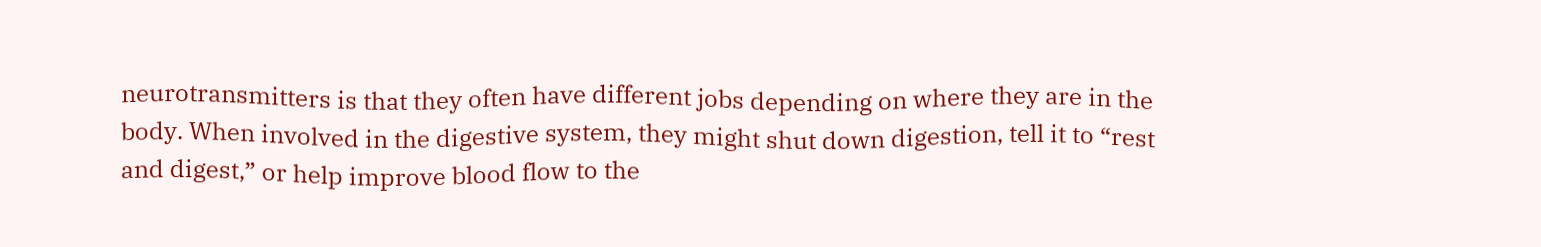neurotransmitters is that they often have different jobs depending on where they are in the body. When involved in the digestive system, they might shut down digestion, tell it to “rest and digest,” or help improve blood flow to the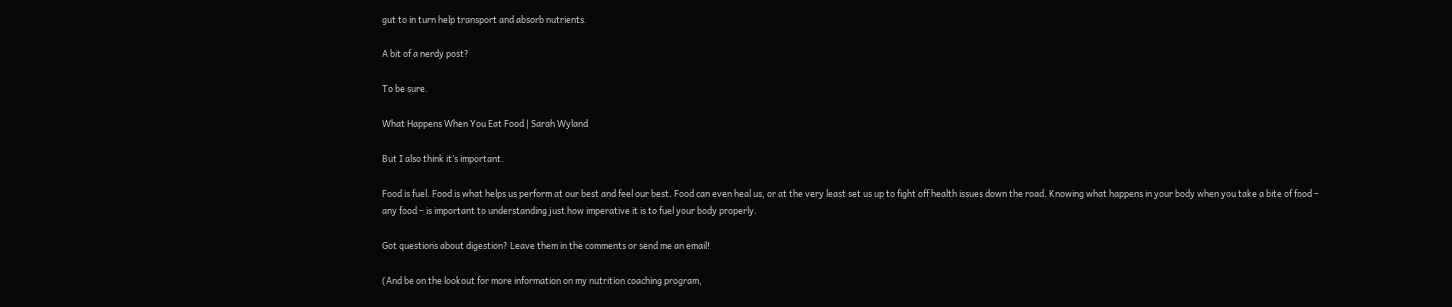gut to in turn help transport and absorb nutrients.

A bit of a nerdy post?

To be sure.

What Happens When You Eat Food | Sarah Wyland

But I also think it’s important.

Food is fuel. Food is what helps us perform at our best and feel our best. Food can even heal us, or at the very least set us up to fight off health issues down the road. Knowing what happens in your body when you take a bite of food – any food – is important to understanding just how imperative it is to fuel your body properly.

Got questions about digestion? Leave them in the comments or send me an email!

(And be on the lookout for more information on my nutrition coaching program,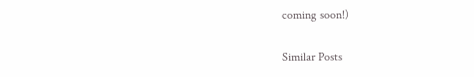coming soon!)

Similar Posts